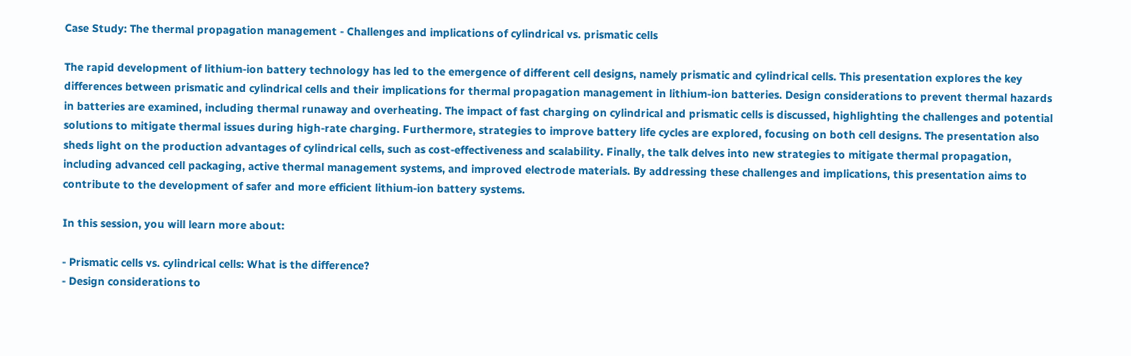Case Study: The thermal propagation management - Challenges and implications of cylindrical vs. prismatic cells

The rapid development of lithium-ion battery technology has led to the emergence of different cell designs, namely prismatic and cylindrical cells. This presentation explores the key differences between prismatic and cylindrical cells and their implications for thermal propagation management in lithium-ion batteries. Design considerations to prevent thermal hazards in batteries are examined, including thermal runaway and overheating. The impact of fast charging on cylindrical and prismatic cells is discussed, highlighting the challenges and potential solutions to mitigate thermal issues during high-rate charging. Furthermore, strategies to improve battery life cycles are explored, focusing on both cell designs. The presentation also sheds light on the production advantages of cylindrical cells, such as cost-effectiveness and scalability. Finally, the talk delves into new strategies to mitigate thermal propagation, including advanced cell packaging, active thermal management systems, and improved electrode materials. By addressing these challenges and implications, this presentation aims to contribute to the development of safer and more efficient lithium-ion battery systems.

In this session, you will learn more about:

- Prismatic cells vs. cylindrical cells: What is the difference?
- Design considerations to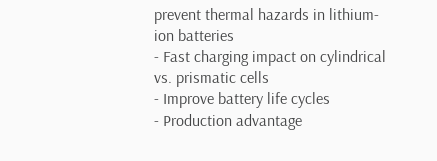prevent thermal hazards in lithium-ion batteries
- Fast charging impact on cylindrical vs. prismatic cells
- Improve battery life cycles
- Production advantage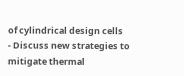of cylindrical design cells
- Discuss new strategies to mitigate thermal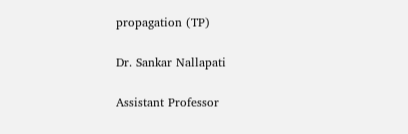propagation (TP)

Dr. Sankar Nallapati

Assistant Professor